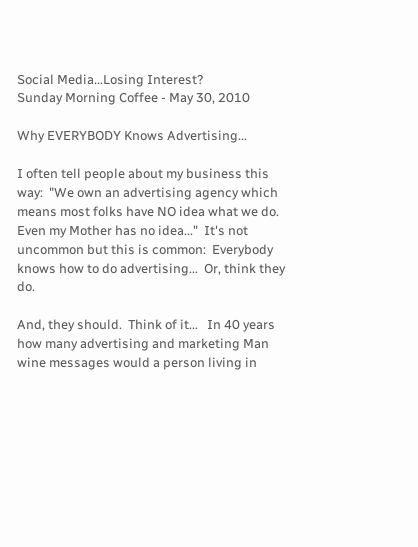Social Media...Losing Interest?
Sunday Morning Coffee - May 30, 2010

Why EVERYBODY Knows Advertising...

I often tell people about my business this way:  "We own an advertising agency which means most folks have NO idea what we do.  Even my Mother has no idea..."  It's not uncommon but this is common:  Everybody knows how to do advertising...  Or, think they do.

And, they should.  Think of it...   In 40 years how many advertising and marketing Man wine messages would a person living in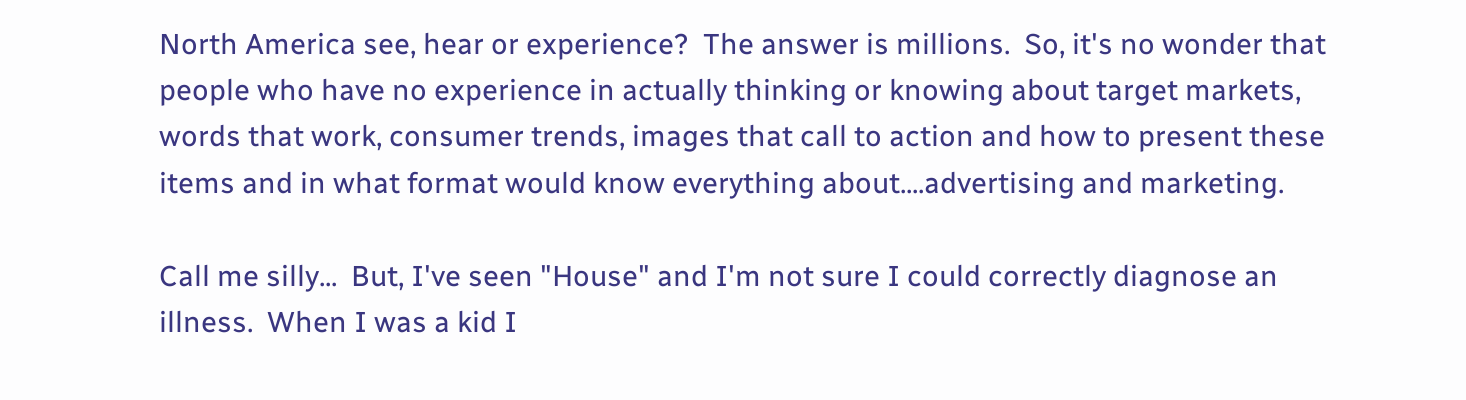North America see, hear or experience?  The answer is millions.  So, it's no wonder that people who have no experience in actually thinking or knowing about target markets, words that work, consumer trends, images that call to action and how to present these items and in what format would know everything about....advertising and marketing.

Call me silly...  But, I've seen "House" and I'm not sure I could correctly diagnose an illness.  When I was a kid I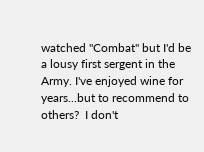watched "Combat" but I'd be a lousy first sergent in the Army. I've enjoyed wine for years...but to recommend to others?  I don't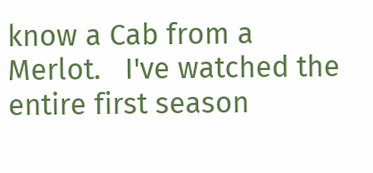know a Cab from a Merlot.   I've watched the entire first season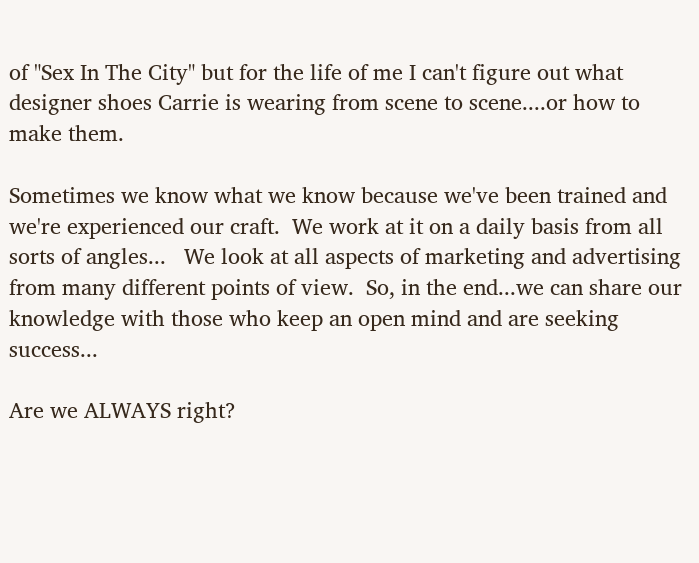of "Sex In The City" but for the life of me I can't figure out what designer shoes Carrie is wearing from scene to scene....or how to make them.

Sometimes we know what we know because we've been trained and we're experienced our craft.  We work at it on a daily basis from all sorts of angles...   We look at all aspects of marketing and advertising from many different points of view.  So, in the end...we can share our knowledge with those who keep an open mind and are seeking success...

Are we ALWAYS right?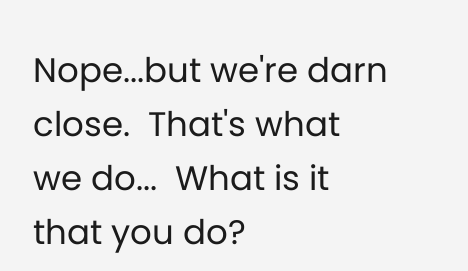Nope...but we're darn close.  That's what we do...  What is it that you do?